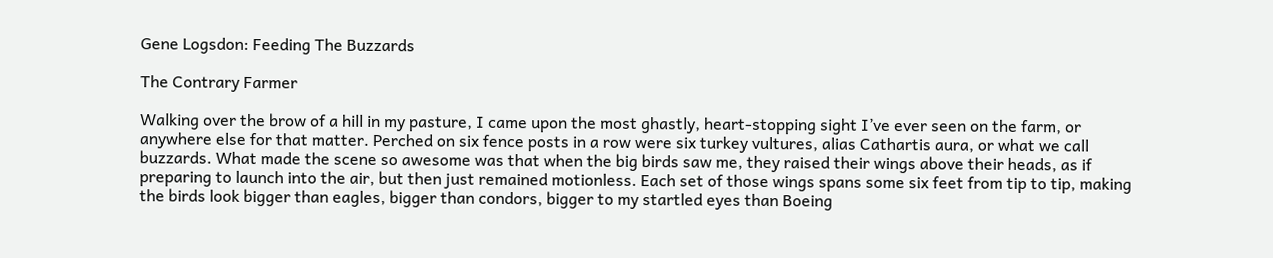Gene Logsdon: Feeding The Buzzards

The Contrary Farmer

Walking over the brow of a hill in my pasture, I came upon the most ghastly, heart-stopping sight I’ve ever seen on the farm, or anywhere else for that matter. Perched on six fence posts in a row were six turkey vultures, alias Cathartis aura, or what we call buzzards. What made the scene so awesome was that when the big birds saw me, they raised their wings above their heads, as if preparing to launch into the air, but then just remained motionless. Each set of those wings spans some six feet from tip to tip, making the birds look bigger than eagles, bigger than condors, bigger to my startled eyes than Boeing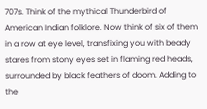707s. Think of the mythical Thunderbird of American Indian folklore. Now think of six of them in a row at eye level, transfixing you with beady stares from stony eyes set in flaming red heads, surrounded by black feathers of doom. Adding to the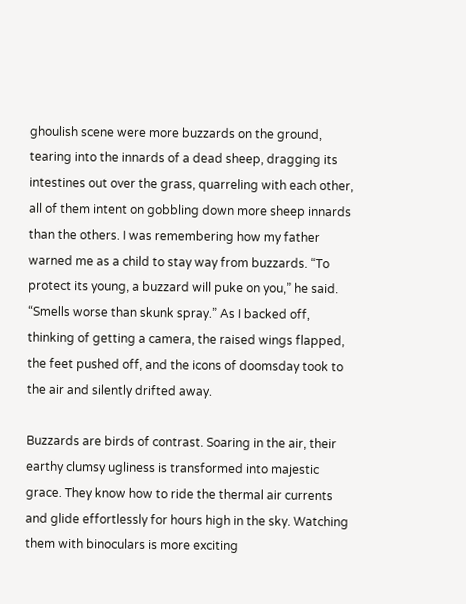ghoulish scene were more buzzards on the ground, tearing into the innards of a dead sheep, dragging its intestines out over the grass, quarreling with each other, all of them intent on gobbling down more sheep innards than the others. I was remembering how my father warned me as a child to stay way from buzzards. “To protect its young, a buzzard will puke on you,” he said. “Smells worse than skunk spray.” As I backed off, thinking of getting a camera, the raised wings flapped, the feet pushed off, and the icons of doomsday took to the air and silently drifted away.

Buzzards are birds of contrast. Soaring in the air, their earthy clumsy ugliness is transformed into majestic grace. They know how to ride the thermal air currents and glide effortlessly for hours high in the sky. Watching them with binoculars is more exciting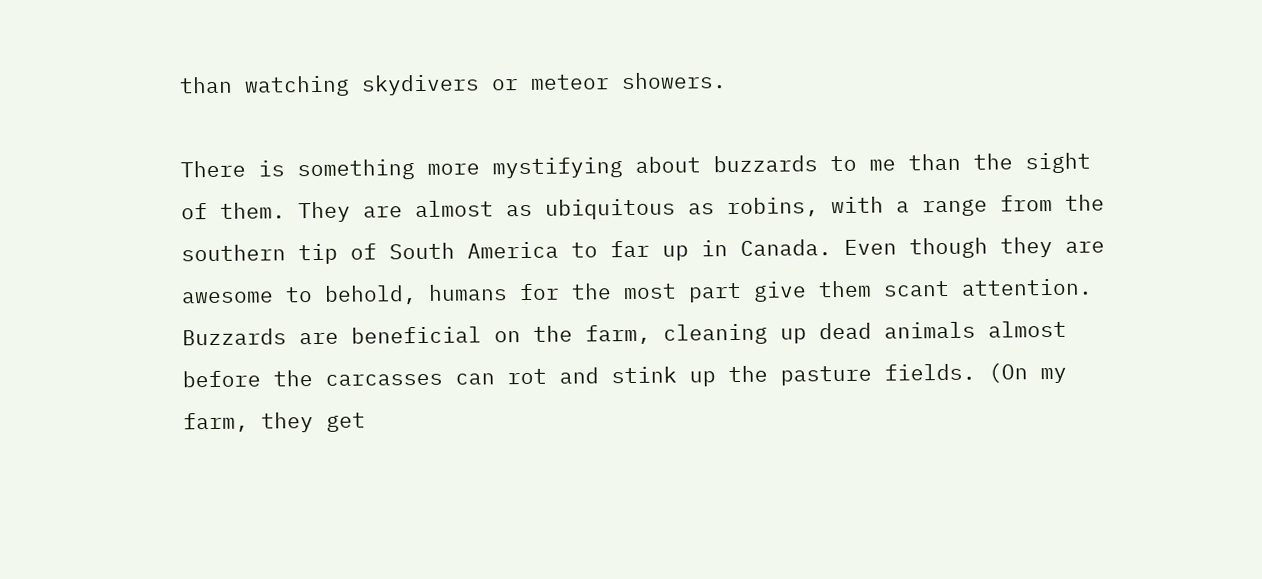than watching skydivers or meteor showers.

There is something more mystifying about buzzards to me than the sight of them. They are almost as ubiquitous as robins, with a range from the southern tip of South America to far up in Canada. Even though they are awesome to behold, humans for the most part give them scant attention. Buzzards are beneficial on the farm, cleaning up dead animals almost before the carcasses can rot and stink up the pasture fields. (On my farm, they get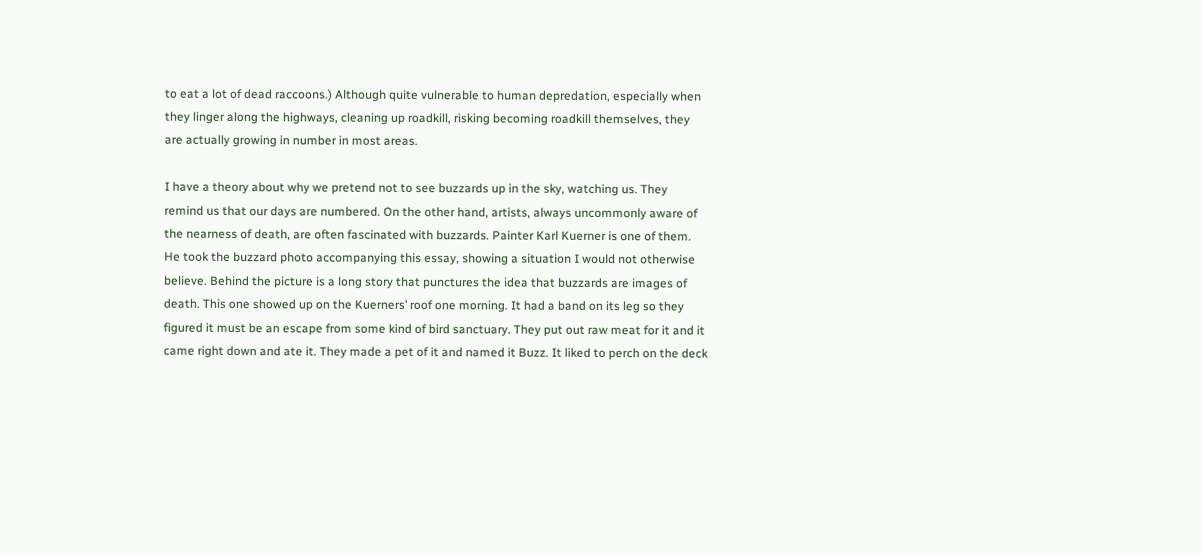to eat a lot of dead raccoons.) Although quite vulnerable to human depredation, especially when they linger along the highways, cleaning up roadkill, risking becoming roadkill themselves, they are actually growing in number in most areas.

I have a theory about why we pretend not to see buzzards up in the sky, watching us. They remind us that our days are numbered. On the other hand, artists, always uncommonly aware of the nearness of death, are often fascinated with buzzards. Painter Karl Kuerner is one of them. He took the buzzard photo accompanying this essay, showing a situation I would not otherwise believe. Behind the picture is a long story that punctures the idea that buzzards are images of death. This one showed up on the Kuerners’ roof one morning. It had a band on its leg so they figured it must be an escape from some kind of bird sanctuary. They put out raw meat for it and it came right down and ate it. They made a pet of it and named it Buzz. It liked to perch on the deck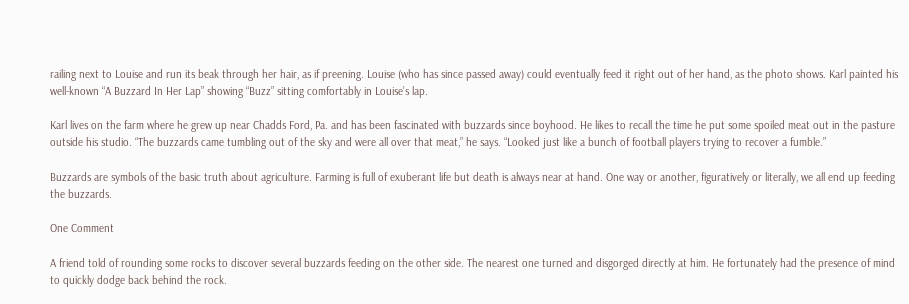railing next to Louise and run its beak through her hair, as if preening. Louise (who has since passed away) could eventually feed it right out of her hand, as the photo shows. Karl painted his well-known “A Buzzard In Her Lap” showing “Buzz” sitting comfortably in Louise’s lap.

Karl lives on the farm where he grew up near Chadds Ford, Pa. and has been fascinated with buzzards since boyhood. He likes to recall the time he put some spoiled meat out in the pasture outside his studio. “The buzzards came tumbling out of the sky and were all over that meat,” he says. “Looked just like a bunch of football players trying to recover a fumble.”

Buzzards are symbols of the basic truth about agriculture. Farming is full of exuberant life but death is always near at hand. One way or another, figuratively or literally, we all end up feeding the buzzards.

One Comment

A friend told of rounding some rocks to discover several buzzards feeding on the other side. The nearest one turned and disgorged directly at him. He fortunately had the presence of mind to quickly dodge back behind the rock.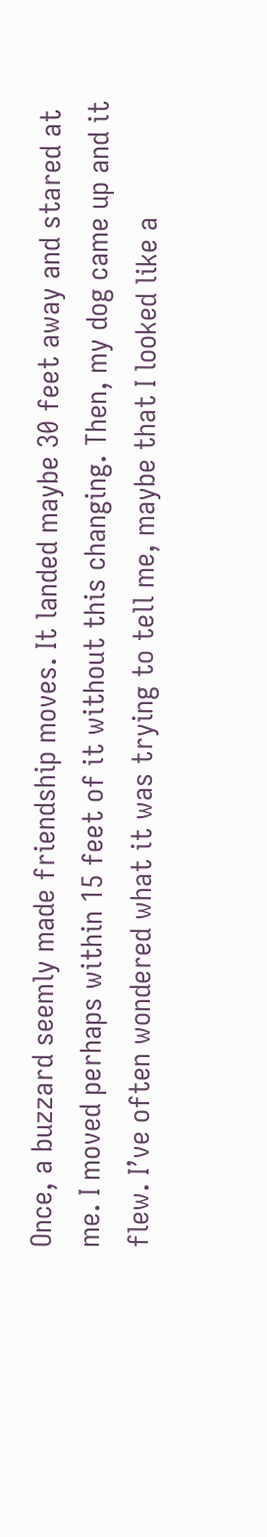Once, a buzzard seemly made friendship moves. It landed maybe 30 feet away and stared at me. I moved perhaps within 15 feet of it without this changing. Then, my dog came up and it flew. I’ve often wondered what it was trying to tell me, maybe that I looked like a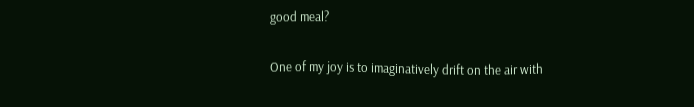good meal?

One of my joy is to imaginatively drift on the air with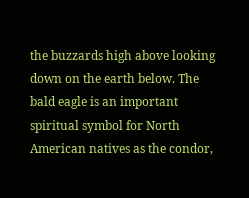the buzzards high above looking down on the earth below. The bald eagle is an important spiritual symbol for North American natives as the condor,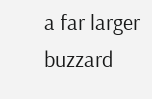a far larger buzzard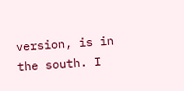version, is in the south. I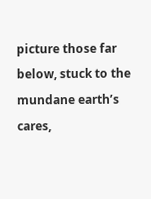picture those far below, stuck to the mundane earth’s cares,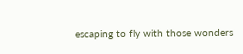escaping to fly with those wonders